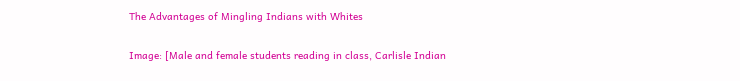The Advantages of Mingling Indians with Whites

Image: [Male and female students reading in class, Carlisle Indian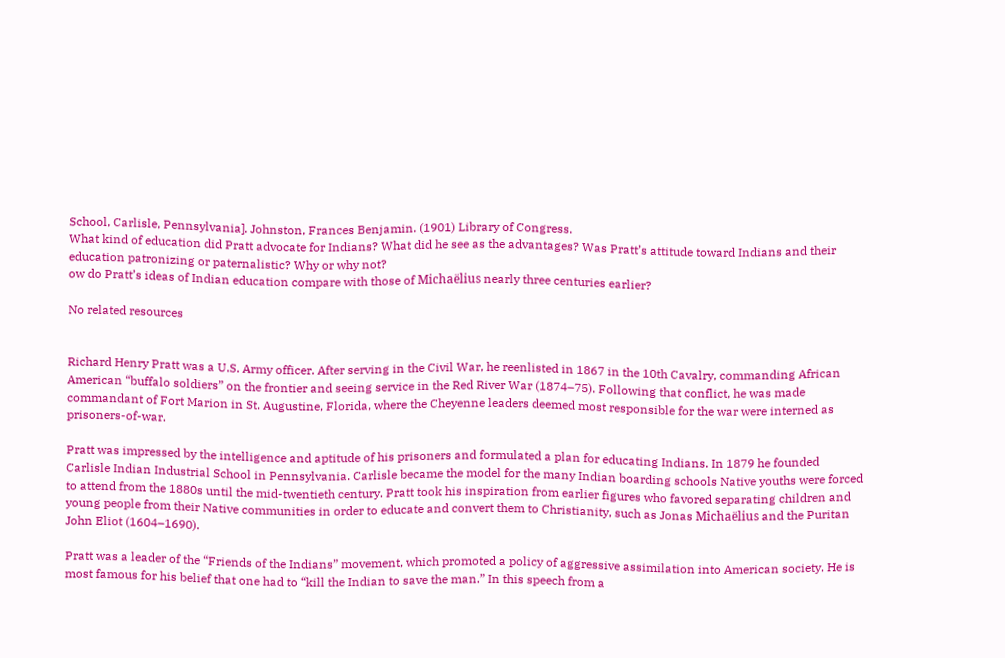School, Carlisle, Pennsylvania]. Johnston, Frances Benjamin. (1901) Library of Congress.
What kind of education did Pratt advocate for Indians? What did he see as the advantages? Was Pratt’s attitude toward Indians and their education patronizing or paternalistic? Why or why not?
ow do Pratt’s ideas of Indian education compare with those of Michaëlius nearly three centuries earlier?

No related resources


Richard Henry Pratt was a U.S. Army officer. After serving in the Civil War, he reenlisted in 1867 in the 10th Cavalry, commanding African American “buffalo soldiers” on the frontier and seeing service in the Red River War (1874–75). Following that conflict, he was made commandant of Fort Marion in St. Augustine, Florida, where the Cheyenne leaders deemed most responsible for the war were interned as prisoners-of-war.

Pratt was impressed by the intelligence and aptitude of his prisoners and formulated a plan for educating Indians. In 1879 he founded Carlisle Indian Industrial School in Pennsylvania. Carlisle became the model for the many Indian boarding schools Native youths were forced to attend from the 1880s until the mid-twentieth century. Pratt took his inspiration from earlier figures who favored separating children and young people from their Native communities in order to educate and convert them to Christianity, such as Jonas Michaëlius and the Puritan John Eliot (1604–1690).

Pratt was a leader of the “Friends of the Indians” movement, which promoted a policy of aggressive assimilation into American society. He is most famous for his belief that one had to “kill the Indian to save the man.” In this speech from a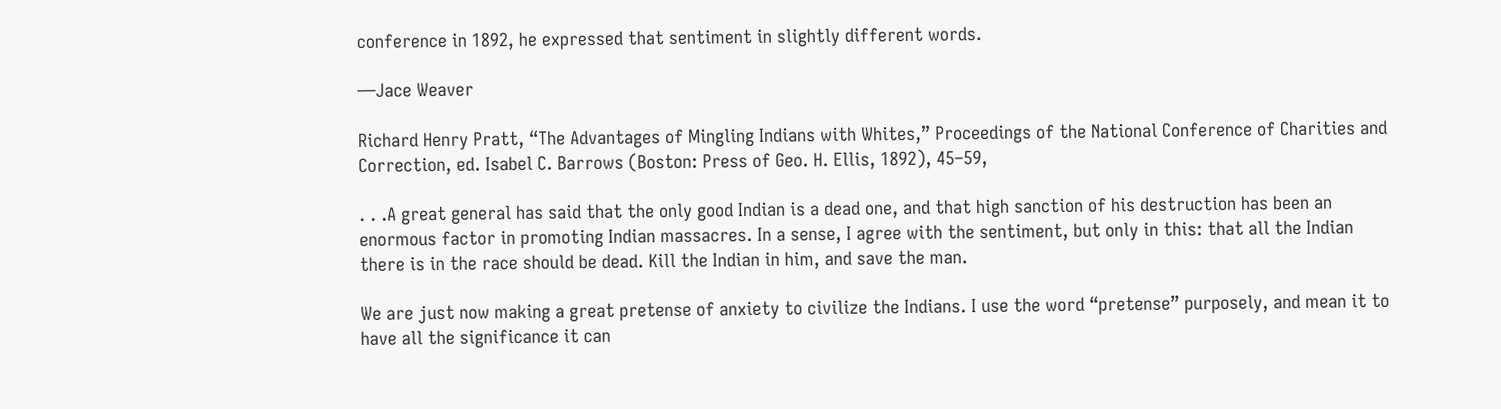conference in 1892, he expressed that sentiment in slightly different words.

—Jace Weaver

Richard Henry Pratt, “The Advantages of Mingling Indians with Whites,” Proceedings of the National Conference of Charities and Correction, ed. Isabel C. Barrows (Boston: Press of Geo. H. Ellis, 1892), 45–59,

. . .A great general has said that the only good Indian is a dead one, and that high sanction of his destruction has been an enormous factor in promoting Indian massacres. In a sense, I agree with the sentiment, but only in this: that all the Indian there is in the race should be dead. Kill the Indian in him, and save the man.

We are just now making a great pretense of anxiety to civilize the Indians. I use the word “pretense” purposely, and mean it to have all the significance it can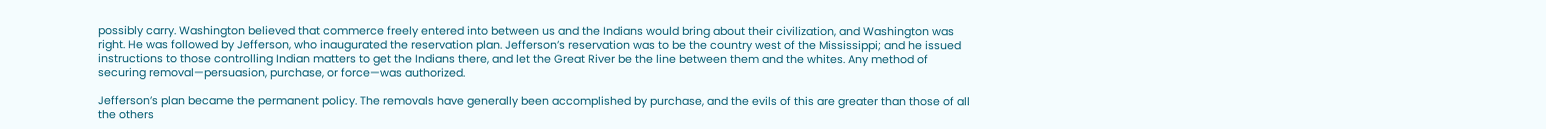possibly carry. Washington believed that commerce freely entered into between us and the Indians would bring about their civilization, and Washington was right. He was followed by Jefferson, who inaugurated the reservation plan. Jefferson’s reservation was to be the country west of the Mississippi; and he issued instructions to those controlling Indian matters to get the Indians there, and let the Great River be the line between them and the whites. Any method of securing removal—persuasion, purchase, or force—was authorized.

Jefferson’s plan became the permanent policy. The removals have generally been accomplished by purchase, and the evils of this are greater than those of all the others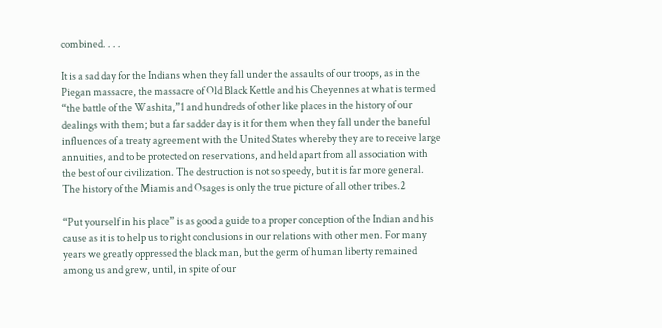combined. . . .

It is a sad day for the Indians when they fall under the assaults of our troops, as in the Piegan massacre, the massacre of Old Black Kettle and his Cheyennes at what is termed “the battle of the Washita,”1 and hundreds of other like places in the history of our dealings with them; but a far sadder day is it for them when they fall under the baneful influences of a treaty agreement with the United States whereby they are to receive large annuities, and to be protected on reservations, and held apart from all association with the best of our civilization. The destruction is not so speedy, but it is far more general. The history of the Miamis and Osages is only the true picture of all other tribes.2

“Put yourself in his place” is as good a guide to a proper conception of the Indian and his cause as it is to help us to right conclusions in our relations with other men. For many years we greatly oppressed the black man, but the germ of human liberty remained among us and grew, until, in spite of our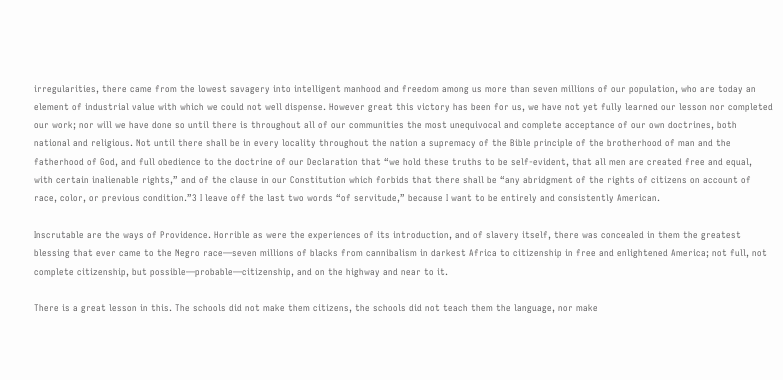irregularities, there came from the lowest savagery into intelligent manhood and freedom among us more than seven millions of our population, who are today an element of industrial value with which we could not well dispense. However great this victory has been for us, we have not yet fully learned our lesson nor completed our work; nor will we have done so until there is throughout all of our communities the most unequivocal and complete acceptance of our own doctrines, both national and religious. Not until there shall be in every locality throughout the nation a supremacy of the Bible principle of the brotherhood of man and the fatherhood of God, and full obedience to the doctrine of our Declaration that “we hold these truths to be self-evident, that all men are created free and equal, with certain inalienable rights,” and of the clause in our Constitution which forbids that there shall be “any abridgment of the rights of citizens on account of race, color, or previous condition.”3 I leave off the last two words “of servitude,” because I want to be entirely and consistently American.

Inscrutable are the ways of Providence. Horrible as were the experiences of its introduction, and of slavery itself, there was concealed in them the greatest blessing that ever came to the Negro race—seven millions of blacks from cannibalism in darkest Africa to citizenship in free and enlightened America; not full, not complete citizenship, but possible—probable—citizenship, and on the highway and near to it.

There is a great lesson in this. The schools did not make them citizens, the schools did not teach them the language, nor make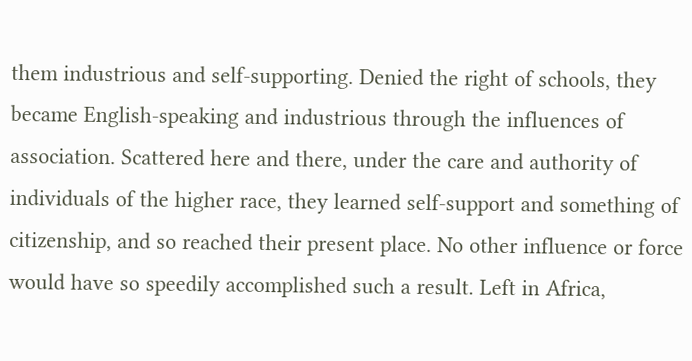them industrious and self-supporting. Denied the right of schools, they became English-speaking and industrious through the influences of association. Scattered here and there, under the care and authority of individuals of the higher race, they learned self-support and something of citizenship, and so reached their present place. No other influence or force would have so speedily accomplished such a result. Left in Africa,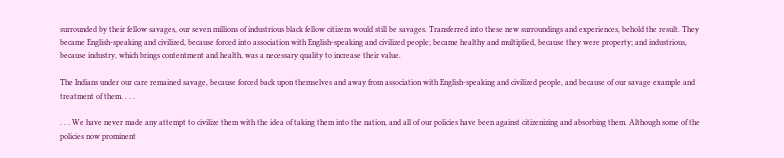surrounded by their fellow savages, our seven millions of industrious black fellow citizens would still be savages. Transferred into these new surroundings and experiences, behold the result. They became English-speaking and civilized, because forced into association with English-speaking and civilized people; became healthy and multiplied, because they were property; and industrious, because industry, which brings contentment and health, was a necessary quality to increase their value.

The Indians under our care remained savage, because forced back upon themselves and away from association with English-speaking and civilized people, and because of our savage example and treatment of them. . . .

. . . We have never made any attempt to civilize them with the idea of taking them into the nation, and all of our policies have been against citizenizing and absorbing them. Although some of the policies now prominent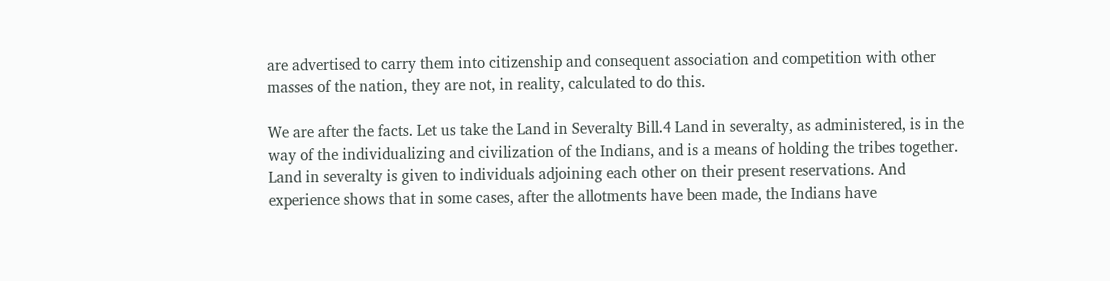are advertised to carry them into citizenship and consequent association and competition with other masses of the nation, they are not, in reality, calculated to do this.

We are after the facts. Let us take the Land in Severalty Bill.4 Land in severalty, as administered, is in the way of the individualizing and civilization of the Indians, and is a means of holding the tribes together. Land in severalty is given to individuals adjoining each other on their present reservations. And experience shows that in some cases, after the allotments have been made, the Indians have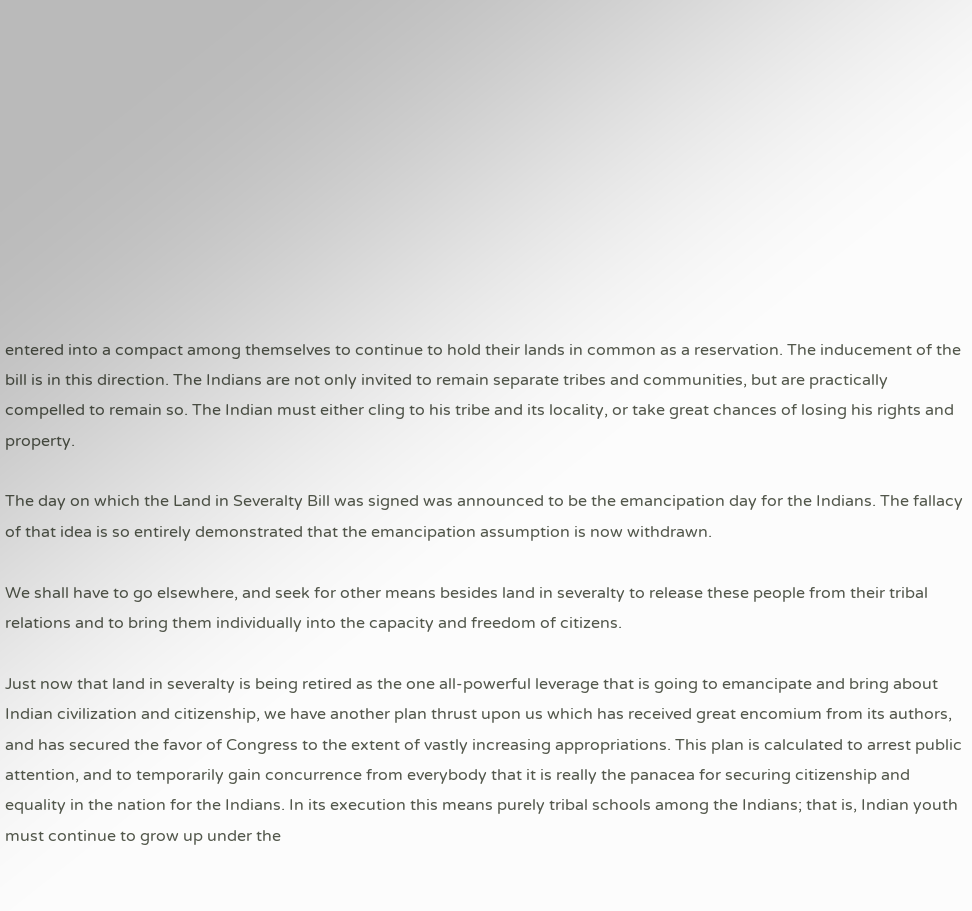entered into a compact among themselves to continue to hold their lands in common as a reservation. The inducement of the bill is in this direction. The Indians are not only invited to remain separate tribes and communities, but are practically compelled to remain so. The Indian must either cling to his tribe and its locality, or take great chances of losing his rights and property.

The day on which the Land in Severalty Bill was signed was announced to be the emancipation day for the Indians. The fallacy of that idea is so entirely demonstrated that the emancipation assumption is now withdrawn.

We shall have to go elsewhere, and seek for other means besides land in severalty to release these people from their tribal relations and to bring them individually into the capacity and freedom of citizens.

Just now that land in severalty is being retired as the one all-powerful leverage that is going to emancipate and bring about Indian civilization and citizenship, we have another plan thrust upon us which has received great encomium from its authors, and has secured the favor of Congress to the extent of vastly increasing appropriations. This plan is calculated to arrest public attention, and to temporarily gain concurrence from everybody that it is really the panacea for securing citizenship and equality in the nation for the Indians. In its execution this means purely tribal schools among the Indians; that is, Indian youth must continue to grow up under the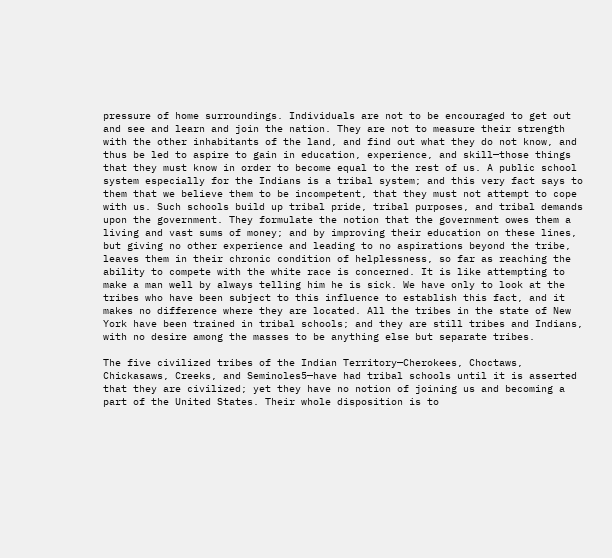pressure of home surroundings. Individuals are not to be encouraged to get out and see and learn and join the nation. They are not to measure their strength with the other inhabitants of the land, and find out what they do not know, and thus be led to aspire to gain in education, experience, and skill—those things that they must know in order to become equal to the rest of us. A public school system especially for the Indians is a tribal system; and this very fact says to them that we believe them to be incompetent, that they must not attempt to cope with us. Such schools build up tribal pride, tribal purposes, and tribal demands upon the government. They formulate the notion that the government owes them a living and vast sums of money; and by improving their education on these lines, but giving no other experience and leading to no aspirations beyond the tribe, leaves them in their chronic condition of helplessness, so far as reaching the ability to compete with the white race is concerned. It is like attempting to make a man well by always telling him he is sick. We have only to look at the tribes who have been subject to this influence to establish this fact, and it makes no difference where they are located. All the tribes in the state of New York have been trained in tribal schools; and they are still tribes and Indians, with no desire among the masses to be anything else but separate tribes.

The five civilized tribes of the Indian Territory—Cherokees, Choctaws, Chickasaws, Creeks, and Seminoles5—have had tribal schools until it is asserted that they are civilized; yet they have no notion of joining us and becoming a part of the United States. Their whole disposition is to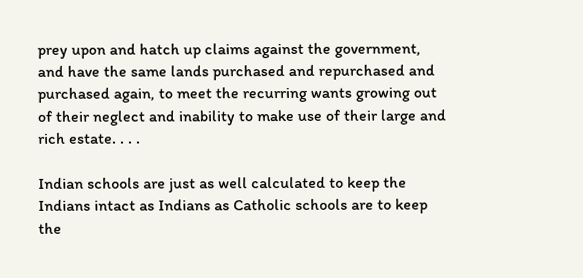prey upon and hatch up claims against the government, and have the same lands purchased and repurchased and purchased again, to meet the recurring wants growing out of their neglect and inability to make use of their large and rich estate. . . .

Indian schools are just as well calculated to keep the Indians intact as Indians as Catholic schools are to keep the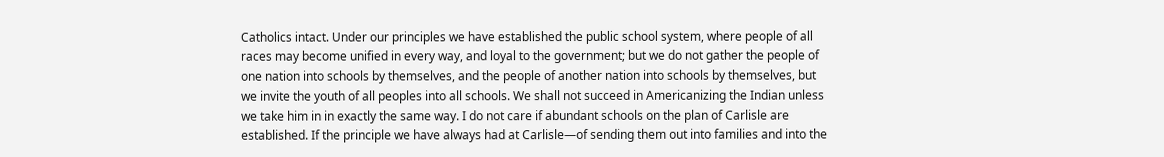Catholics intact. Under our principles we have established the public school system, where people of all races may become unified in every way, and loyal to the government; but we do not gather the people of one nation into schools by themselves, and the people of another nation into schools by themselves, but we invite the youth of all peoples into all schools. We shall not succeed in Americanizing the Indian unless we take him in in exactly the same way. I do not care if abundant schools on the plan of Carlisle are established. If the principle we have always had at Carlisle—of sending them out into families and into the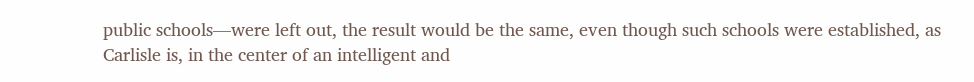public schools—were left out, the result would be the same, even though such schools were established, as Carlisle is, in the center of an intelligent and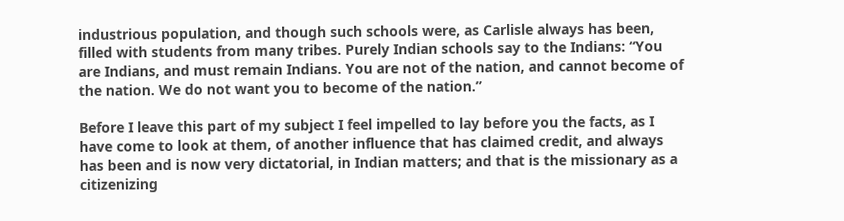industrious population, and though such schools were, as Carlisle always has been, filled with students from many tribes. Purely Indian schools say to the Indians: “You are Indians, and must remain Indians. You are not of the nation, and cannot become of the nation. We do not want you to become of the nation.”

Before I leave this part of my subject I feel impelled to lay before you the facts, as I have come to look at them, of another influence that has claimed credit, and always has been and is now very dictatorial, in Indian matters; and that is the missionary as a citizenizing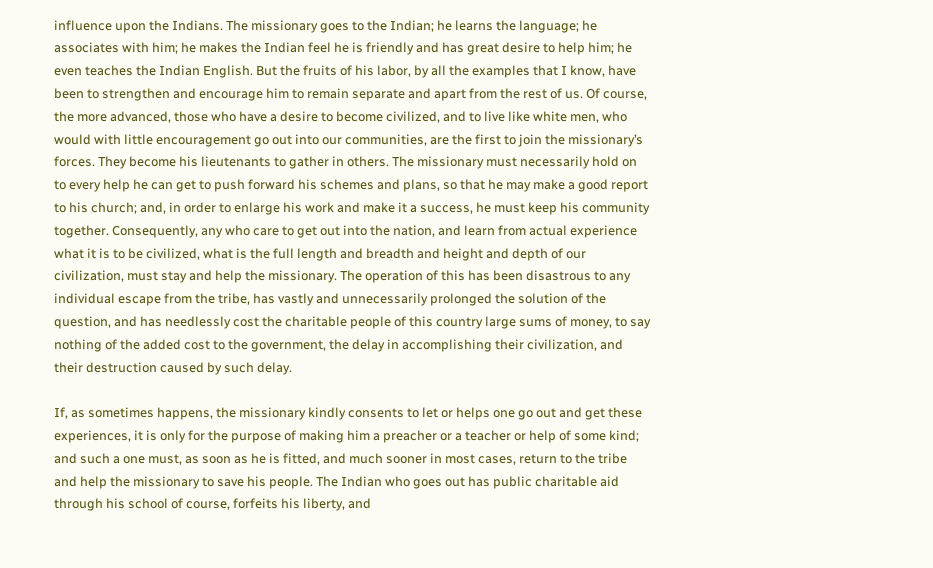influence upon the Indians. The missionary goes to the Indian; he learns the language; he associates with him; he makes the Indian feel he is friendly and has great desire to help him; he even teaches the Indian English. But the fruits of his labor, by all the examples that I know, have been to strengthen and encourage him to remain separate and apart from the rest of us. Of course, the more advanced, those who have a desire to become civilized, and to live like white men, who would with little encouragement go out into our communities, are the first to join the missionary’s forces. They become his lieutenants to gather in others. The missionary must necessarily hold on to every help he can get to push forward his schemes and plans, so that he may make a good report to his church; and, in order to enlarge his work and make it a success, he must keep his community together. Consequently, any who care to get out into the nation, and learn from actual experience what it is to be civilized, what is the full length and breadth and height and depth of our civilization, must stay and help the missionary. The operation of this has been disastrous to any individual escape from the tribe, has vastly and unnecessarily prolonged the solution of the question, and has needlessly cost the charitable people of this country large sums of money, to say nothing of the added cost to the government, the delay in accomplishing their civilization, and their destruction caused by such delay.

If, as sometimes happens, the missionary kindly consents to let or helps one go out and get these experiences, it is only for the purpose of making him a preacher or a teacher or help of some kind; and such a one must, as soon as he is fitted, and much sooner in most cases, return to the tribe and help the missionary to save his people. The Indian who goes out has public charitable aid through his school of course, forfeits his liberty, and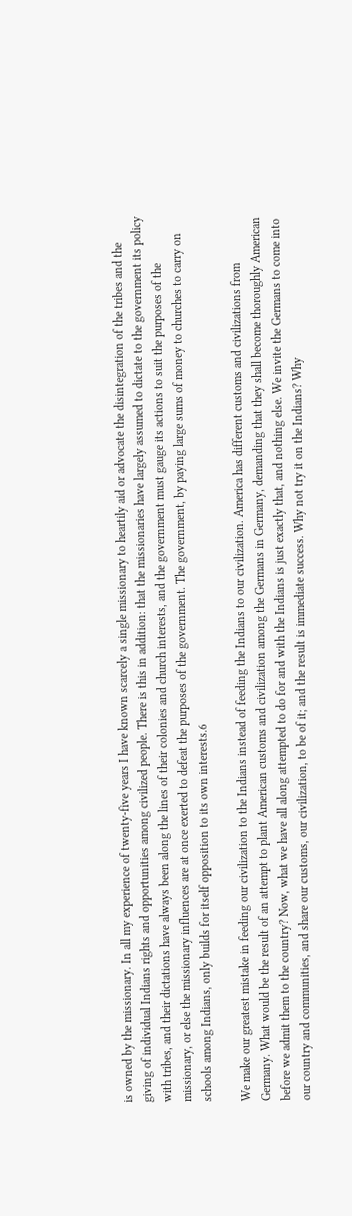is owned by the missionary. In all my experience of twenty-five years I have known scarcely a single missionary to heartily aid or advocate the disintegration of the tribes and the giving of individual Indians rights and opportunities among civilized people. There is this in addition: that the missionaries have largely assumed to dictate to the government its policy with tribes, and their dictations have always been along the lines of their colonies and church interests, and the government must gauge its actions to suit the purposes of the missionary, or else the missionary influences are at once exerted to defeat the purposes of the government. The government, by paying large sums of money to churches to carry on schools among Indians, only builds for itself opposition to its own interests.6

We make our greatest mistake in feeding our civilization to the Indians instead of feeding the Indians to our civilization. America has different customs and civilizations from Germany. What would be the result of an attempt to plant American customs and civilization among the Germans in Germany, demanding that they shall become thoroughly American before we admit them to the country? Now, what we have all along attempted to do for and with the Indians is just exactly that, and nothing else. We invite the Germans to come into our country and communities, and share our customs, our civilization, to be of it; and the result is immediate success. Why not try it on the Indians? Why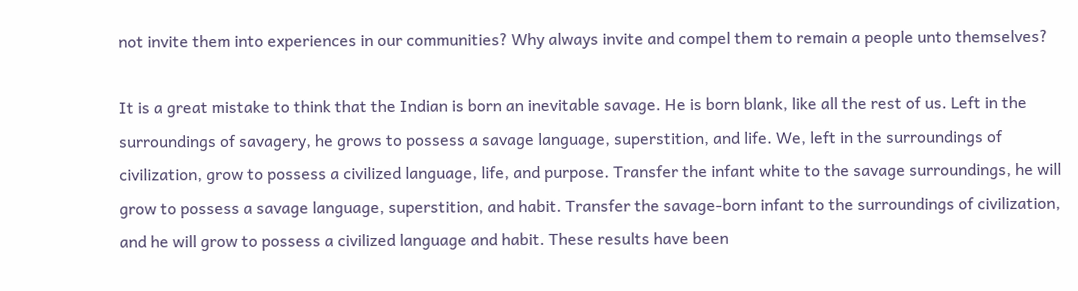not invite them into experiences in our communities? Why always invite and compel them to remain a people unto themselves?

It is a great mistake to think that the Indian is born an inevitable savage. He is born blank, like all the rest of us. Left in the surroundings of savagery, he grows to possess a savage language, superstition, and life. We, left in the surroundings of civilization, grow to possess a civilized language, life, and purpose. Transfer the infant white to the savage surroundings, he will grow to possess a savage language, superstition, and habit. Transfer the savage-born infant to the surroundings of civilization, and he will grow to possess a civilized language and habit. These results have been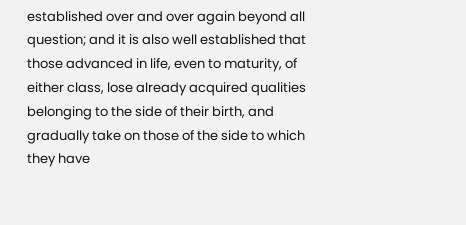established over and over again beyond all question; and it is also well established that those advanced in life, even to maturity, of either class, lose already acquired qualities belonging to the side of their birth, and gradually take on those of the side to which they have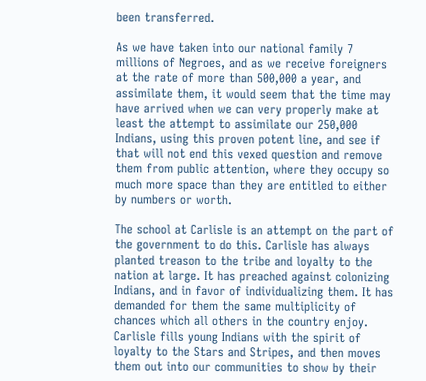been transferred.

As we have taken into our national family 7 millions of Negroes, and as we receive foreigners at the rate of more than 500,000 a year, and assimilate them, it would seem that the time may have arrived when we can very properly make at least the attempt to assimilate our 250,000 Indians, using this proven potent line, and see if that will not end this vexed question and remove them from public attention, where they occupy so much more space than they are entitled to either by numbers or worth.

The school at Carlisle is an attempt on the part of the government to do this. Carlisle has always planted treason to the tribe and loyalty to the nation at large. It has preached against colonizing Indians, and in favor of individualizing them. It has demanded for them the same multiplicity of chances which all others in the country enjoy. Carlisle fills young Indians with the spirit of loyalty to the Stars and Stripes, and then moves them out into our communities to show by their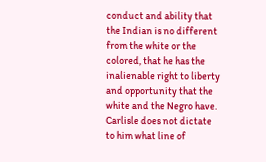conduct and ability that the Indian is no different from the white or the colored, that he has the inalienable right to liberty and opportunity that the white and the Negro have. Carlisle does not dictate to him what line of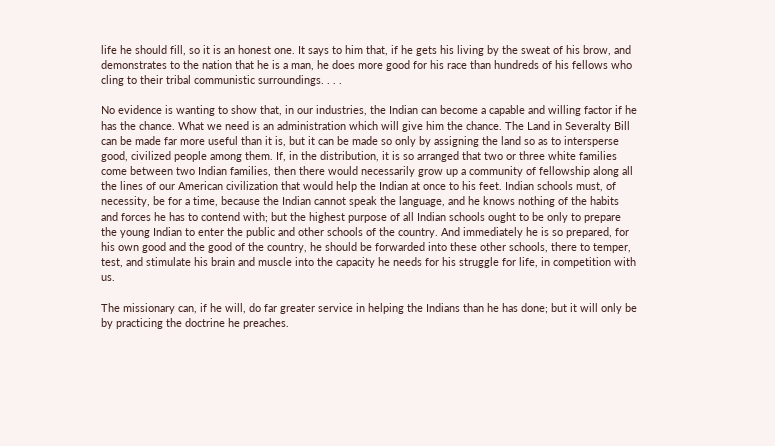life he should fill, so it is an honest one. It says to him that, if he gets his living by the sweat of his brow, and demonstrates to the nation that he is a man, he does more good for his race than hundreds of his fellows who cling to their tribal communistic surroundings. . . .

No evidence is wanting to show that, in our industries, the Indian can become a capable and willing factor if he has the chance. What we need is an administration which will give him the chance. The Land in Severalty Bill can be made far more useful than it is, but it can be made so only by assigning the land so as to intersperse good, civilized people among them. If, in the distribution, it is so arranged that two or three white families come between two Indian families, then there would necessarily grow up a community of fellowship along all the lines of our American civilization that would help the Indian at once to his feet. Indian schools must, of necessity, be for a time, because the Indian cannot speak the language, and he knows nothing of the habits and forces he has to contend with; but the highest purpose of all Indian schools ought to be only to prepare the young Indian to enter the public and other schools of the country. And immediately he is so prepared, for his own good and the good of the country, he should be forwarded into these other schools, there to temper, test, and stimulate his brain and muscle into the capacity he needs for his struggle for life, in competition with us.

The missionary can, if he will, do far greater service in helping the Indians than he has done; but it will only be by practicing the doctrine he preaches.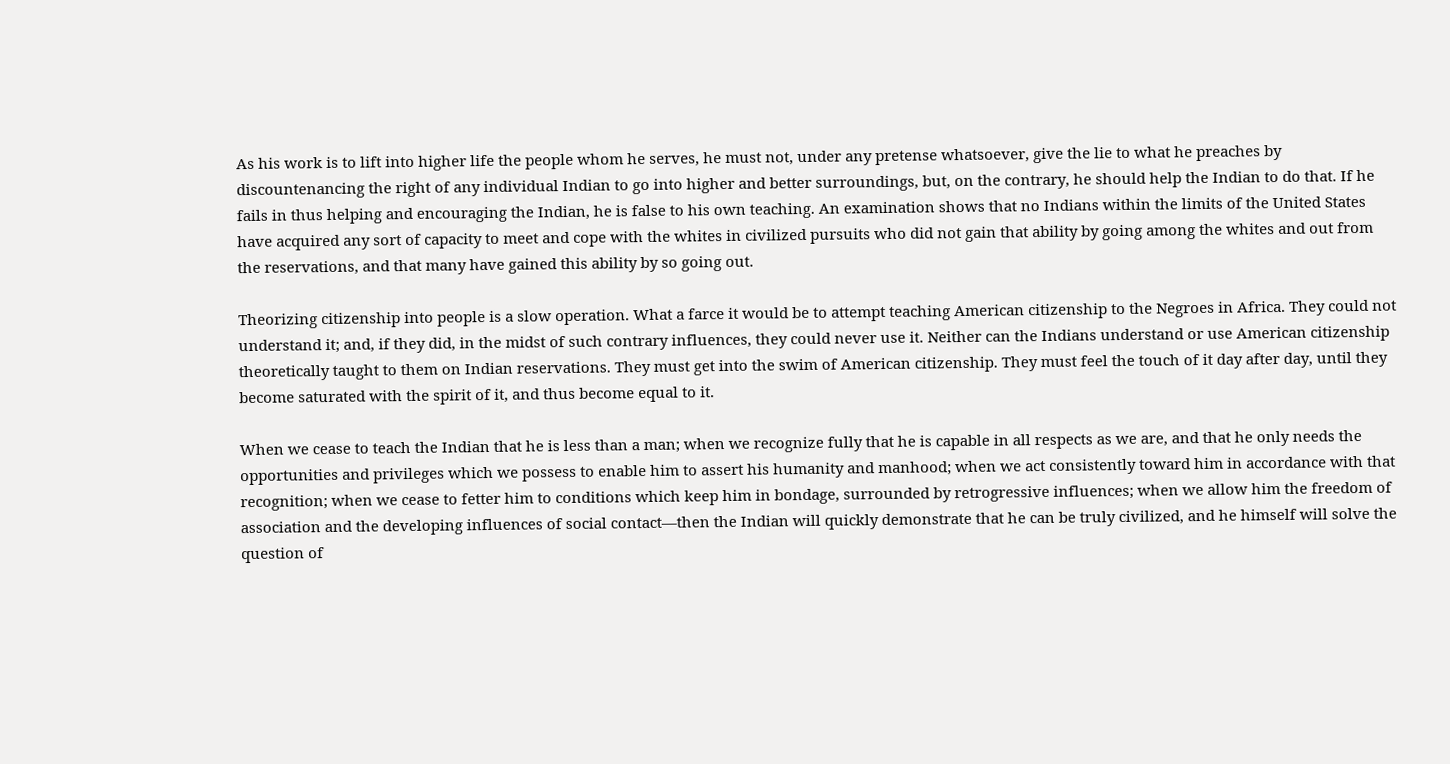As his work is to lift into higher life the people whom he serves, he must not, under any pretense whatsoever, give the lie to what he preaches by discountenancing the right of any individual Indian to go into higher and better surroundings, but, on the contrary, he should help the Indian to do that. If he fails in thus helping and encouraging the Indian, he is false to his own teaching. An examination shows that no Indians within the limits of the United States have acquired any sort of capacity to meet and cope with the whites in civilized pursuits who did not gain that ability by going among the whites and out from the reservations, and that many have gained this ability by so going out.

Theorizing citizenship into people is a slow operation. What a farce it would be to attempt teaching American citizenship to the Negroes in Africa. They could not understand it; and, if they did, in the midst of such contrary influences, they could never use it. Neither can the Indians understand or use American citizenship theoretically taught to them on Indian reservations. They must get into the swim of American citizenship. They must feel the touch of it day after day, until they become saturated with the spirit of it, and thus become equal to it.

When we cease to teach the Indian that he is less than a man; when we recognize fully that he is capable in all respects as we are, and that he only needs the opportunities and privileges which we possess to enable him to assert his humanity and manhood; when we act consistently toward him in accordance with that recognition; when we cease to fetter him to conditions which keep him in bondage, surrounded by retrogressive influences; when we allow him the freedom of association and the developing influences of social contact—then the Indian will quickly demonstrate that he can be truly civilized, and he himself will solve the question of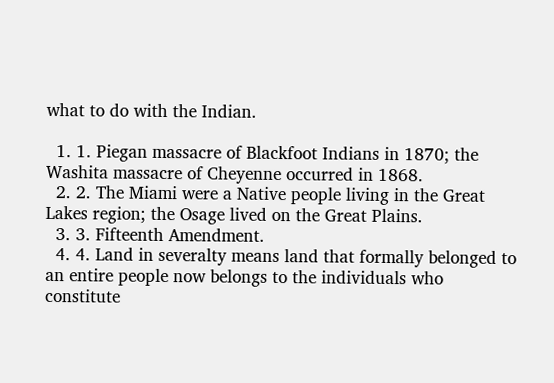what to do with the Indian.

  1. 1. Piegan massacre of Blackfoot Indians in 1870; the Washita massacre of Cheyenne occurred in 1868.
  2. 2. The Miami were a Native people living in the Great Lakes region; the Osage lived on the Great Plains.
  3. 3. Fifteenth Amendment.
  4. 4. Land in severalty means land that formally belonged to an entire people now belongs to the individuals who constitute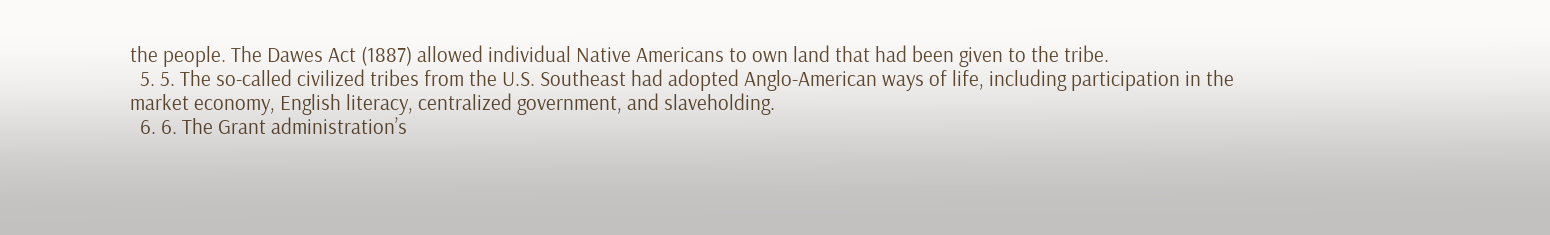the people. The Dawes Act (1887) allowed individual Native Americans to own land that had been given to the tribe.
  5. 5. The so-called civilized tribes from the U.S. Southeast had adopted Anglo-American ways of life, including participation in the market economy, English literacy, centralized government, and slaveholding.
  6. 6. The Grant administration’s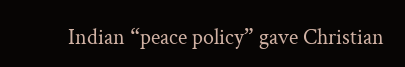Indian “peace policy” gave Christian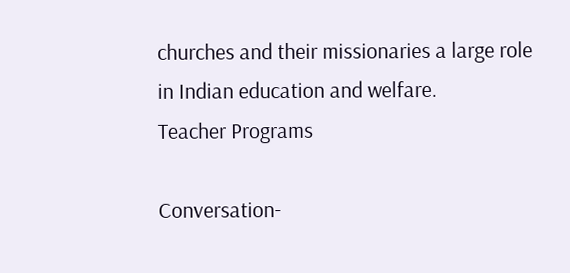churches and their missionaries a large role in Indian education and welfare.
Teacher Programs

Conversation-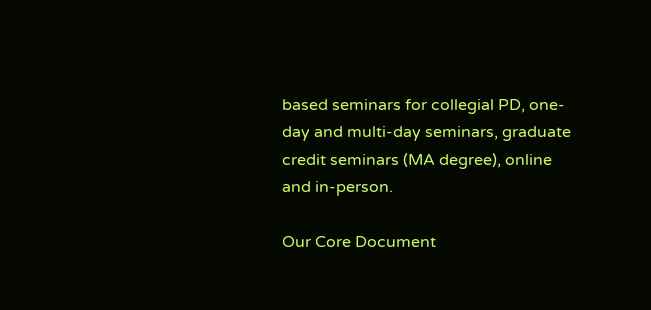based seminars for collegial PD, one-day and multi-day seminars, graduate credit seminars (MA degree), online and in-person.

Our Core Document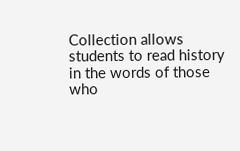Collection allows students to read history in the words of those who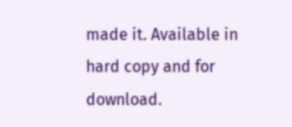made it. Available in hard copy and for download.